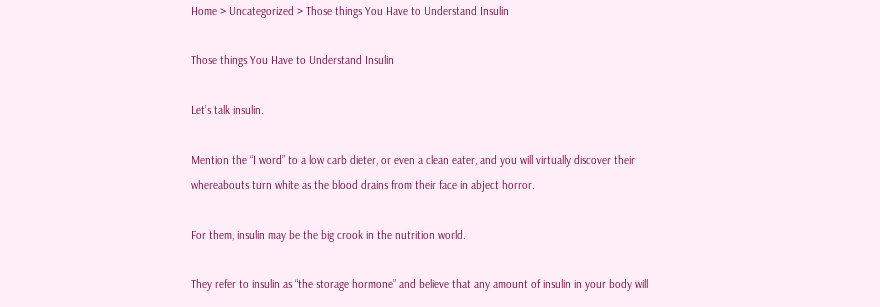Home > Uncategorized > Those things You Have to Understand Insulin

Those things You Have to Understand Insulin

Let’s talk insulin.

Mention the “I word” to a low carb dieter, or even a clean eater, and you will virtually discover their whereabouts turn white as the blood drains from their face in abject horror.

For them, insulin may be the big crook in the nutrition world.

They refer to insulin as “the storage hormone” and believe that any amount of insulin in your body will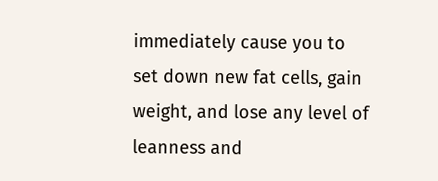immediately cause you to set down new fat cells, gain weight, and lose any level of leanness and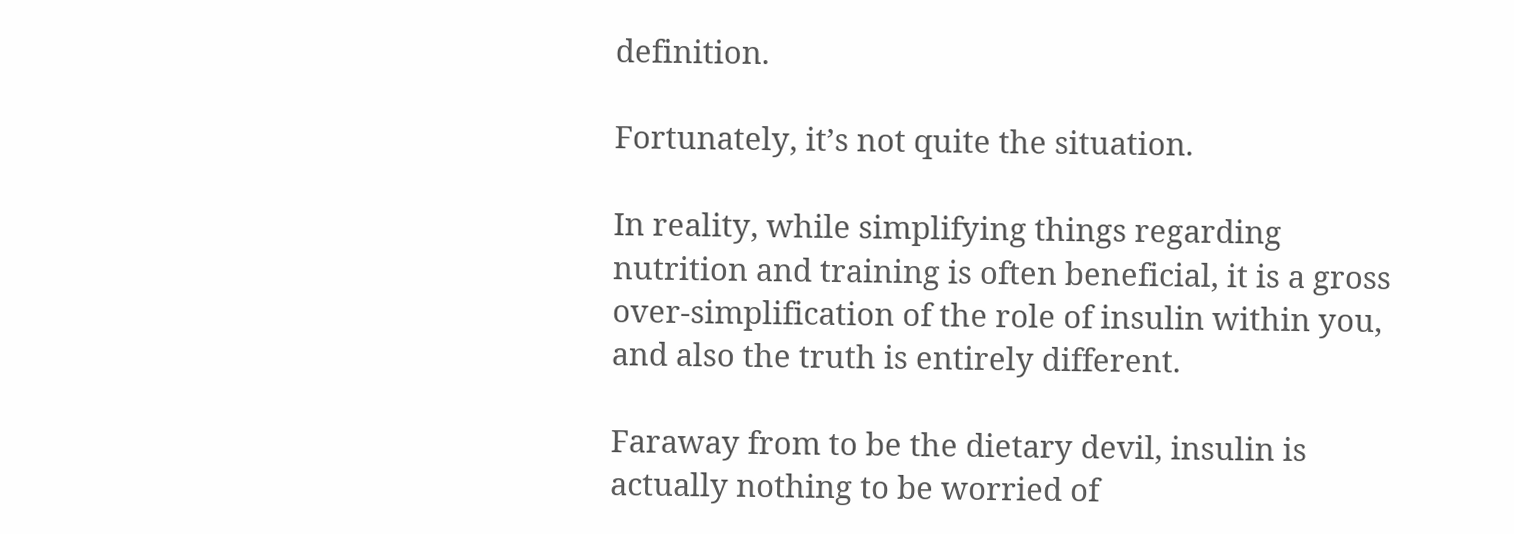definition.

Fortunately, it’s not quite the situation.

In reality, while simplifying things regarding nutrition and training is often beneficial, it is a gross over-simplification of the role of insulin within you, and also the truth is entirely different.

Faraway from to be the dietary devil, insulin is actually nothing to be worried of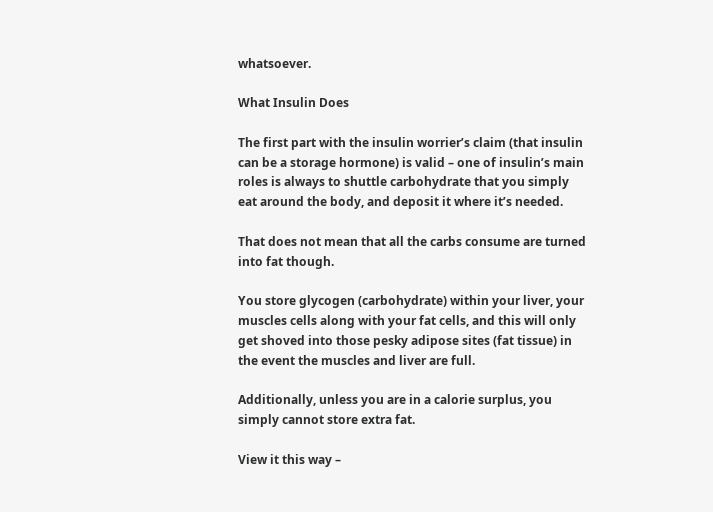whatsoever.

What Insulin Does

The first part with the insulin worrier’s claim (that insulin can be a storage hormone) is valid – one of insulin’s main roles is always to shuttle carbohydrate that you simply eat around the body, and deposit it where it’s needed.

That does not mean that all the carbs consume are turned into fat though.

You store glycogen (carbohydrate) within your liver, your muscles cells along with your fat cells, and this will only get shoved into those pesky adipose sites (fat tissue) in the event the muscles and liver are full.

Additionally, unless you are in a calorie surplus, you simply cannot store extra fat.

View it this way –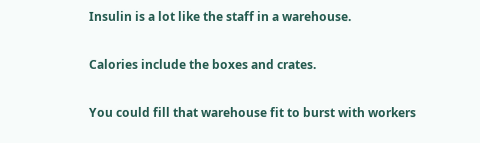Insulin is a lot like the staff in a warehouse.

Calories include the boxes and crates.

You could fill that warehouse fit to burst with workers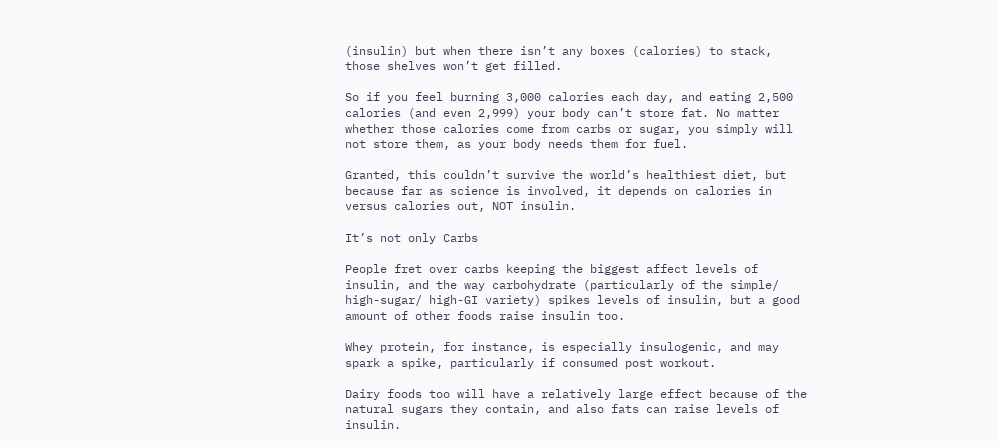(insulin) but when there isn’t any boxes (calories) to stack, those shelves won’t get filled.

So if you feel burning 3,000 calories each day, and eating 2,500 calories (and even 2,999) your body can’t store fat. No matter whether those calories come from carbs or sugar, you simply will not store them, as your body needs them for fuel.

Granted, this couldn’t survive the world’s healthiest diet, but because far as science is involved, it depends on calories in versus calories out, NOT insulin.

It’s not only Carbs

People fret over carbs keeping the biggest affect levels of insulin, and the way carbohydrate (particularly of the simple/ high-sugar/ high-GI variety) spikes levels of insulin, but a good amount of other foods raise insulin too.

Whey protein, for instance, is especially insulogenic, and may spark a spike, particularly if consumed post workout.

Dairy foods too will have a relatively large effect because of the natural sugars they contain, and also fats can raise levels of insulin.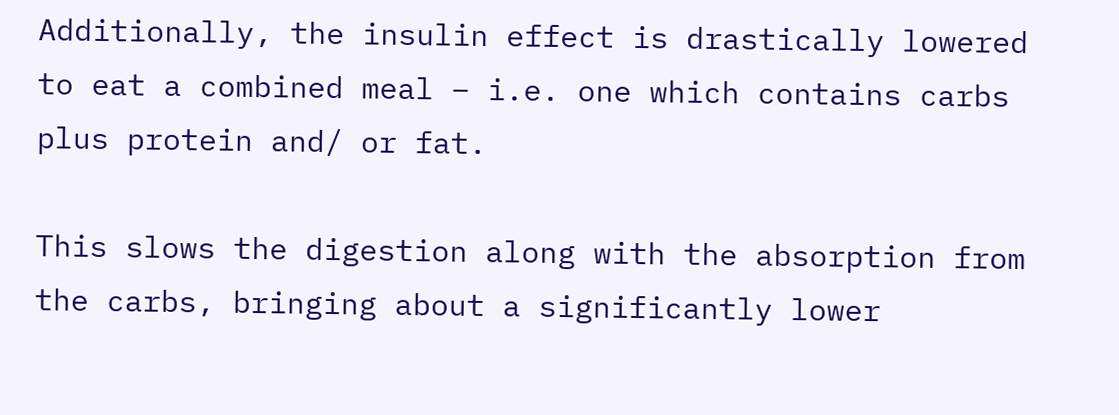Additionally, the insulin effect is drastically lowered to eat a combined meal – i.e. one which contains carbs plus protein and/ or fat.

This slows the digestion along with the absorption from the carbs, bringing about a significantly lower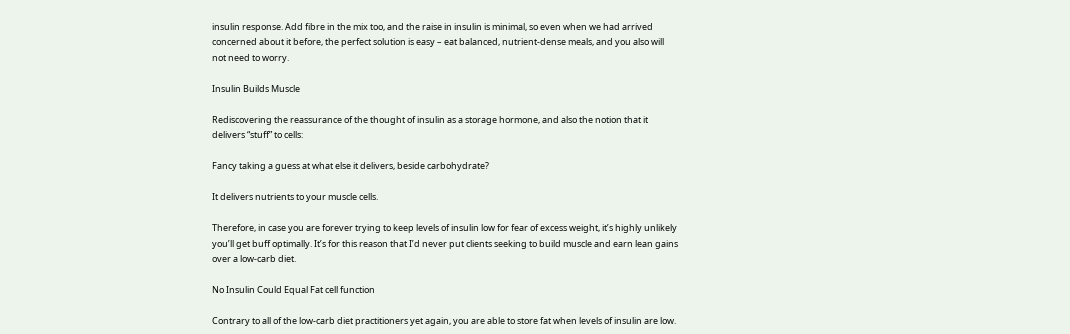insulin response. Add fibre in the mix too, and the raise in insulin is minimal, so even when we had arrived concerned about it before, the perfect solution is easy – eat balanced, nutrient-dense meals, and you also will not need to worry.

Insulin Builds Muscle

Rediscovering the reassurance of the thought of insulin as a storage hormone, and also the notion that it delivers “stuff” to cells:

Fancy taking a guess at what else it delivers, beside carbohydrate?

It delivers nutrients to your muscle cells.

Therefore, in case you are forever trying to keep levels of insulin low for fear of excess weight, it’s highly unlikely you’ll get buff optimally. It’s for this reason that I’d never put clients seeking to build muscle and earn lean gains over a low-carb diet.

No Insulin Could Equal Fat cell function

Contrary to all of the low-carb diet practitioners yet again, you are able to store fat when levels of insulin are low.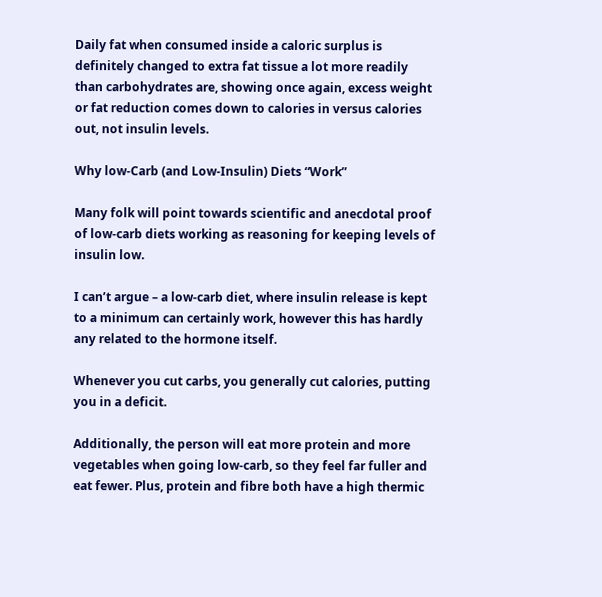Daily fat when consumed inside a caloric surplus is definitely changed to extra fat tissue a lot more readily than carbohydrates are, showing once again, excess weight or fat reduction comes down to calories in versus calories out, not insulin levels.

Why low-Carb (and Low-Insulin) Diets “Work”

Many folk will point towards scientific and anecdotal proof of low-carb diets working as reasoning for keeping levels of insulin low.

I can’t argue – a low-carb diet, where insulin release is kept to a minimum can certainly work, however this has hardly any related to the hormone itself.

Whenever you cut carbs, you generally cut calories, putting you in a deficit.

Additionally, the person will eat more protein and more vegetables when going low-carb, so they feel far fuller and eat fewer. Plus, protein and fibre both have a high thermic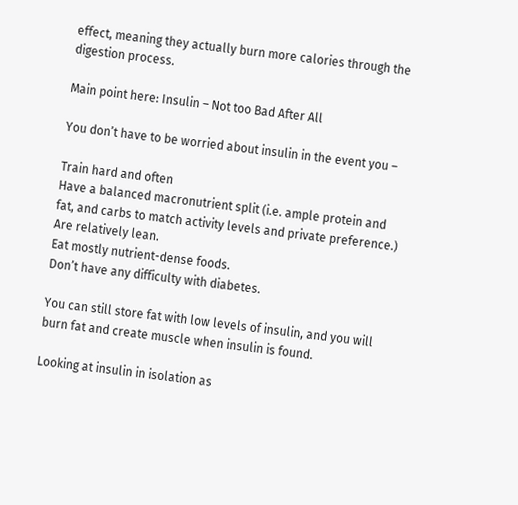effect, meaning they actually burn more calories through the digestion process.

Main point here: Insulin – Not too Bad After All

You don’t have to be worried about insulin in the event you –

Train hard and often
Have a balanced macronutrient split (i.e. ample protein and fat, and carbs to match activity levels and private preference.)
Are relatively lean.
Eat mostly nutrient-dense foods.
Don’t have any difficulty with diabetes.

You can still store fat with low levels of insulin, and you will burn fat and create muscle when insulin is found.

Looking at insulin in isolation as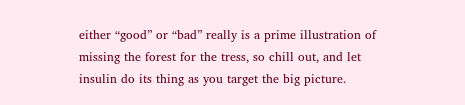either “good” or “bad” really is a prime illustration of missing the forest for the tress, so chill out, and let insulin do its thing as you target the big picture.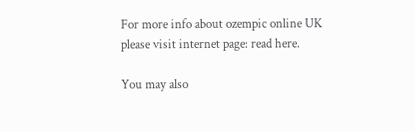For more info about ozempic online UK please visit internet page: read here.

You may also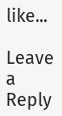like...

Leave a Reply